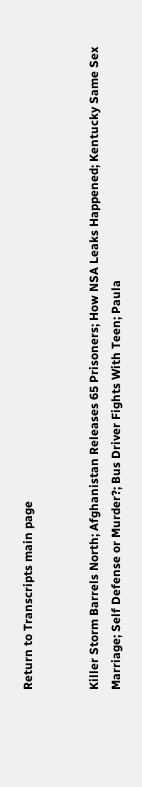Return to Transcripts main page


Killer Storm Barrels North; Afghanistan Releases 65 Prisoners; How NSA Leaks Happened; Kentucky Same Sex Marriage; Self Defense or Murder?; Bus Driver Fights With Teen; Paula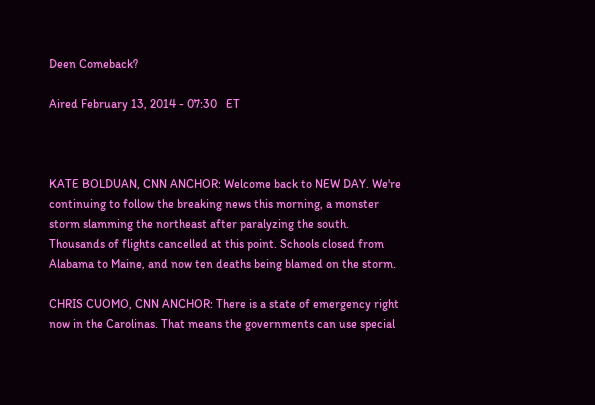Deen Comeback?

Aired February 13, 2014 - 07:30   ET



KATE BOLDUAN, CNN ANCHOR: Welcome back to NEW DAY. We're continuing to follow the breaking news this morning, a monster storm slamming the northeast after paralyzing the south. Thousands of flights cancelled at this point. Schools closed from Alabama to Maine, and now ten deaths being blamed on the storm.

CHRIS CUOMO, CNN ANCHOR: There is a state of emergency right now in the Carolinas. That means the governments can use special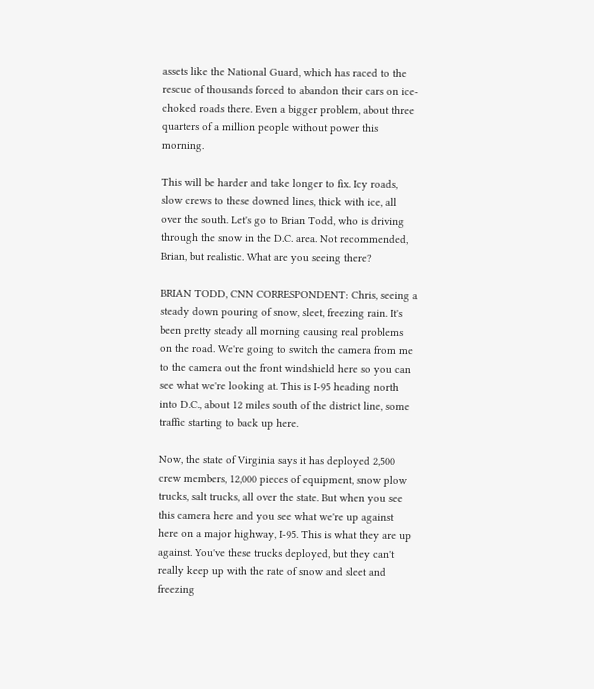assets like the National Guard, which has raced to the rescue of thousands forced to abandon their cars on ice-choked roads there. Even a bigger problem, about three quarters of a million people without power this morning.

This will be harder and take longer to fix. Icy roads, slow crews to these downed lines, thick with ice, all over the south. Let's go to Brian Todd, who is driving through the snow in the D.C. area. Not recommended, Brian, but realistic. What are you seeing there?

BRIAN TODD, CNN CORRESPONDENT: Chris, seeing a steady down pouring of snow, sleet, freezing rain. It's been pretty steady all morning causing real problems on the road. We're going to switch the camera from me to the camera out the front windshield here so you can see what we're looking at. This is I-95 heading north into D.C., about 12 miles south of the district line, some traffic starting to back up here.

Now, the state of Virginia says it has deployed 2,500 crew members, 12,000 pieces of equipment, snow plow trucks, salt trucks, all over the state. But when you see this camera here and you see what we're up against here on a major highway, I-95. This is what they are up against. You've these trucks deployed, but they can't really keep up with the rate of snow and sleet and freezing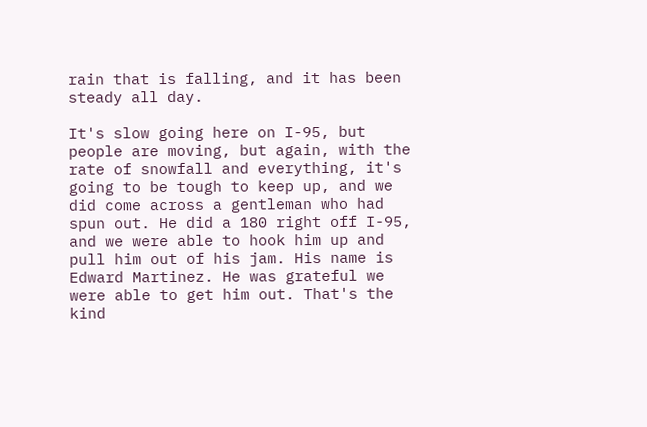rain that is falling, and it has been steady all day.

It's slow going here on I-95, but people are moving, but again, with the rate of snowfall and everything, it's going to be tough to keep up, and we did come across a gentleman who had spun out. He did a 180 right off I-95, and we were able to hook him up and pull him out of his jam. His name is Edward Martinez. He was grateful we were able to get him out. That's the kind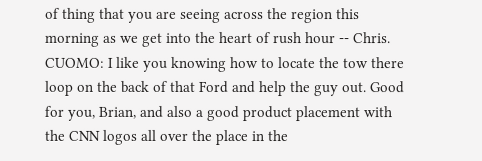of thing that you are seeing across the region this morning as we get into the heart of rush hour -- Chris. CUOMO: I like you knowing how to locate the tow there loop on the back of that Ford and help the guy out. Good for you, Brian, and also a good product placement with the CNN logos all over the place in the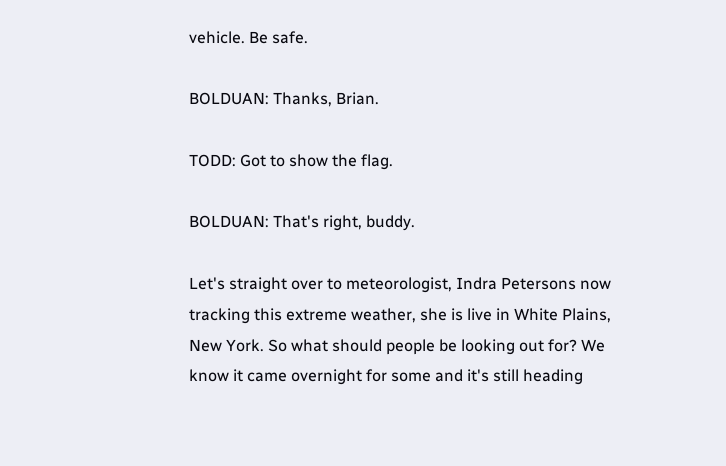vehicle. Be safe.

BOLDUAN: Thanks, Brian.

TODD: Got to show the flag.

BOLDUAN: That's right, buddy.

Let's straight over to meteorologist, Indra Petersons now tracking this extreme weather, she is live in White Plains, New York. So what should people be looking out for? We know it came overnight for some and it's still heading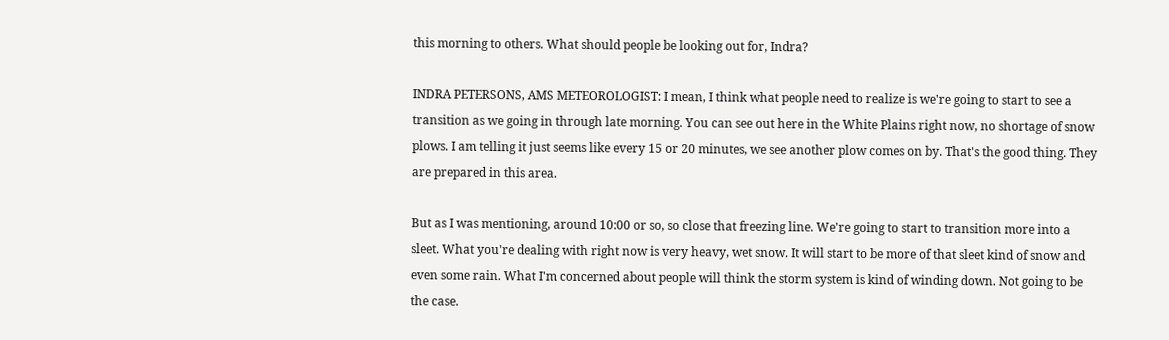this morning to others. What should people be looking out for, Indra?

INDRA PETERSONS, AMS METEOROLOGIST: I mean, I think what people need to realize is we're going to start to see a transition as we going in through late morning. You can see out here in the White Plains right now, no shortage of snow plows. I am telling it just seems like every 15 or 20 minutes, we see another plow comes on by. That's the good thing. They are prepared in this area.

But as I was mentioning, around 10:00 or so, so close that freezing line. We're going to start to transition more into a sleet. What you're dealing with right now is very heavy, wet snow. It will start to be more of that sleet kind of snow and even some rain. What I'm concerned about people will think the storm system is kind of winding down. Not going to be the case.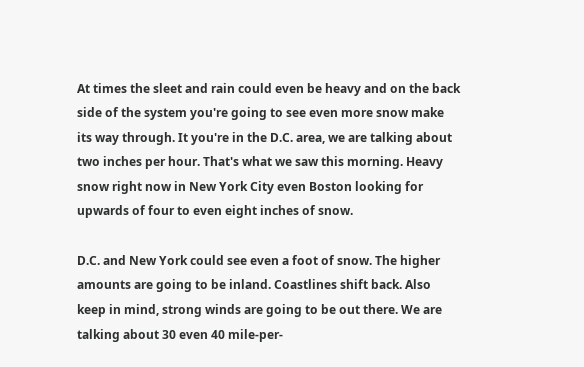At times the sleet and rain could even be heavy and on the back side of the system you're going to see even more snow make its way through. It you're in the D.C. area, we are talking about two inches per hour. That's what we saw this morning. Heavy snow right now in New York City even Boston looking for upwards of four to even eight inches of snow.

D.C. and New York could see even a foot of snow. The higher amounts are going to be inland. Coastlines shift back. Also keep in mind, strong winds are going to be out there. We are talking about 30 even 40 mile-per-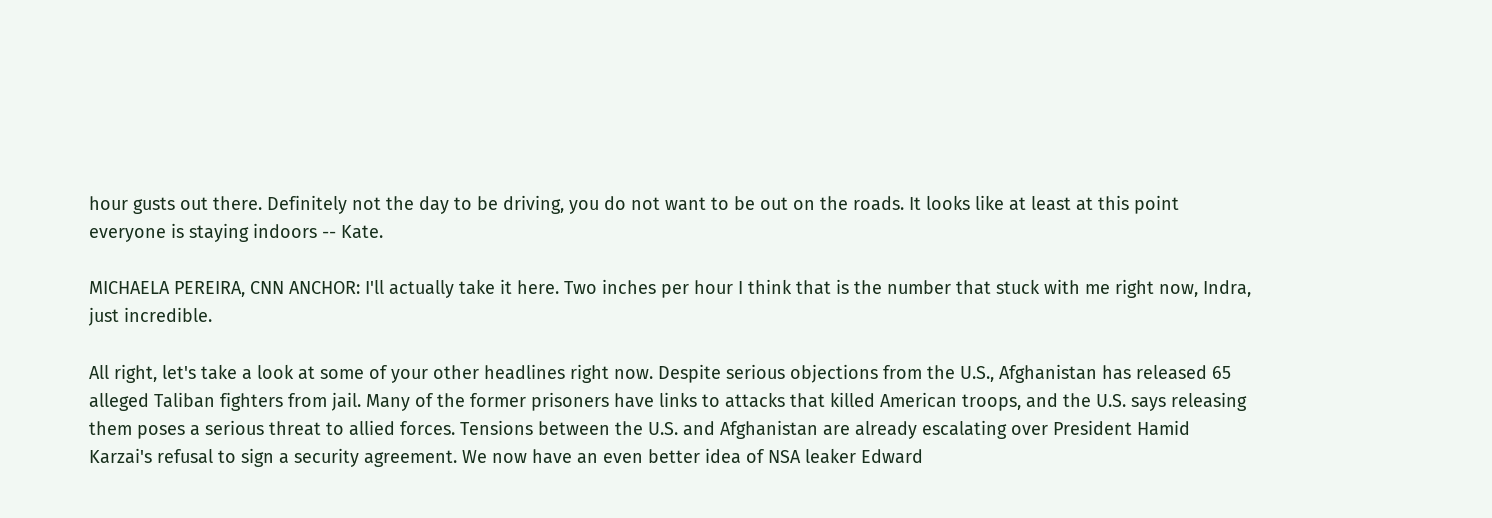hour gusts out there. Definitely not the day to be driving, you do not want to be out on the roads. It looks like at least at this point everyone is staying indoors -- Kate.

MICHAELA PEREIRA, CNN ANCHOR: I'll actually take it here. Two inches per hour I think that is the number that stuck with me right now, Indra, just incredible.

All right, let's take a look at some of your other headlines right now. Despite serious objections from the U.S., Afghanistan has released 65 alleged Taliban fighters from jail. Many of the former prisoners have links to attacks that killed American troops, and the U.S. says releasing them poses a serious threat to allied forces. Tensions between the U.S. and Afghanistan are already escalating over President Hamid Karzai's refusal to sign a security agreement. We now have an even better idea of NSA leaker Edward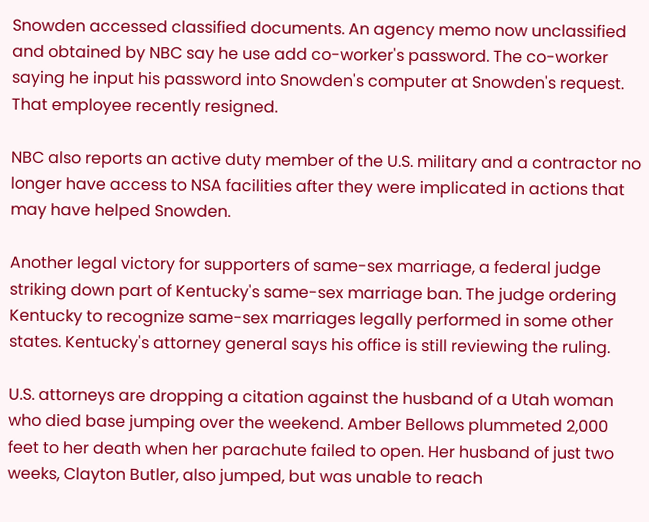Snowden accessed classified documents. An agency memo now unclassified and obtained by NBC say he use add co-worker's password. The co-worker saying he input his password into Snowden's computer at Snowden's request. That employee recently resigned.

NBC also reports an active duty member of the U.S. military and a contractor no longer have access to NSA facilities after they were implicated in actions that may have helped Snowden.

Another legal victory for supporters of same-sex marriage, a federal judge striking down part of Kentucky's same-sex marriage ban. The judge ordering Kentucky to recognize same-sex marriages legally performed in some other states. Kentucky's attorney general says his office is still reviewing the ruling.

U.S. attorneys are dropping a citation against the husband of a Utah woman who died base jumping over the weekend. Amber Bellows plummeted 2,000 feet to her death when her parachute failed to open. Her husband of just two weeks, Clayton Butler, also jumped, but was unable to reach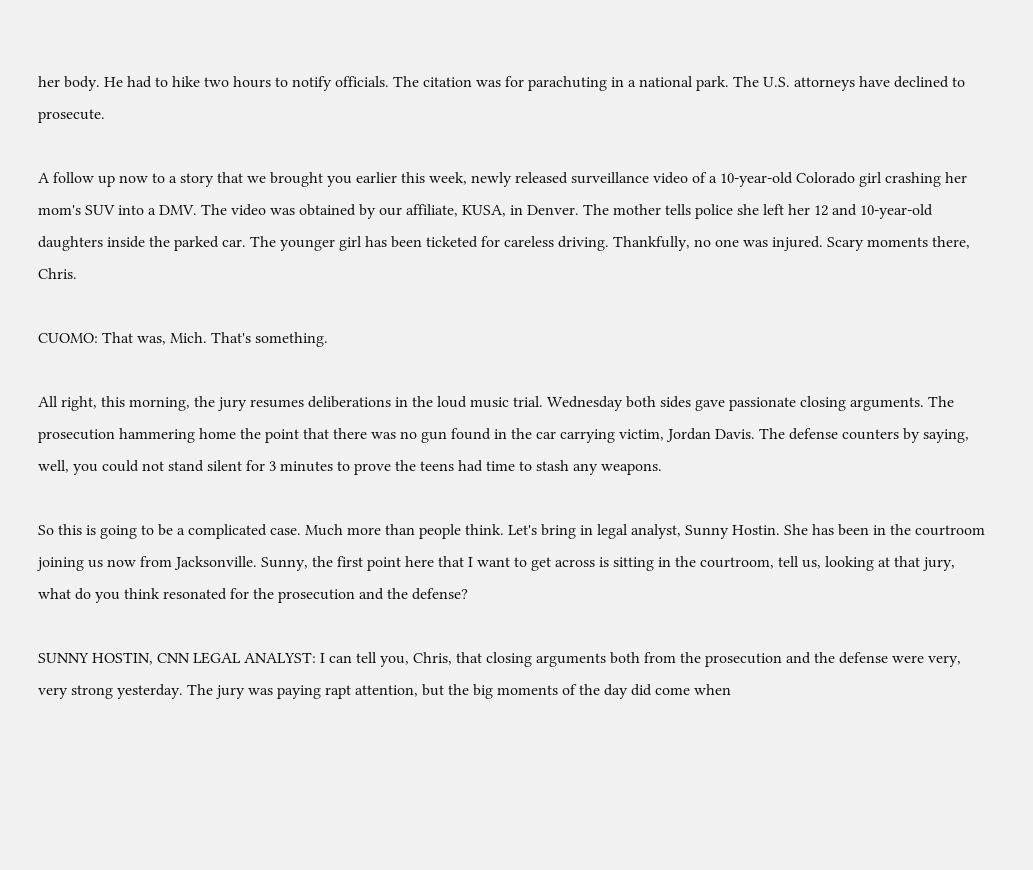her body. He had to hike two hours to notify officials. The citation was for parachuting in a national park. The U.S. attorneys have declined to prosecute.

A follow up now to a story that we brought you earlier this week, newly released surveillance video of a 10-year-old Colorado girl crashing her mom's SUV into a DMV. The video was obtained by our affiliate, KUSA, in Denver. The mother tells police she left her 12 and 10-year-old daughters inside the parked car. The younger girl has been ticketed for careless driving. Thankfully, no one was injured. Scary moments there, Chris.

CUOMO: That was, Mich. That's something.

All right, this morning, the jury resumes deliberations in the loud music trial. Wednesday both sides gave passionate closing arguments. The prosecution hammering home the point that there was no gun found in the car carrying victim, Jordan Davis. The defense counters by saying, well, you could not stand silent for 3 minutes to prove the teens had time to stash any weapons.

So this is going to be a complicated case. Much more than people think. Let's bring in legal analyst, Sunny Hostin. She has been in the courtroom joining us now from Jacksonville. Sunny, the first point here that I want to get across is sitting in the courtroom, tell us, looking at that jury, what do you think resonated for the prosecution and the defense?

SUNNY HOSTIN, CNN LEGAL ANALYST: I can tell you, Chris, that closing arguments both from the prosecution and the defense were very, very strong yesterday. The jury was paying rapt attention, but the big moments of the day did come when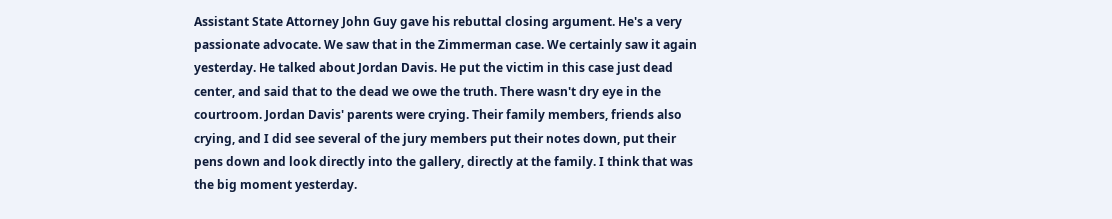Assistant State Attorney John Guy gave his rebuttal closing argument. He's a very passionate advocate. We saw that in the Zimmerman case. We certainly saw it again yesterday. He talked about Jordan Davis. He put the victim in this case just dead center, and said that to the dead we owe the truth. There wasn't dry eye in the courtroom. Jordan Davis' parents were crying. Their family members, friends also crying, and I did see several of the jury members put their notes down, put their pens down and look directly into the gallery, directly at the family. I think that was the big moment yesterday.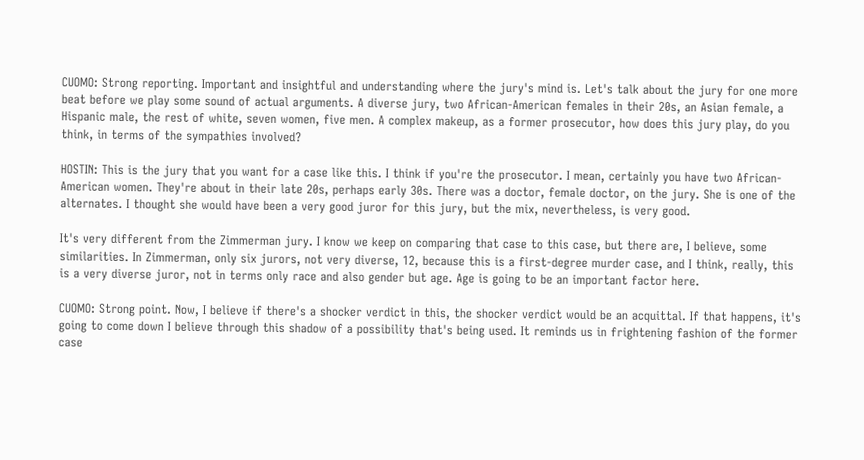CUOMO: Strong reporting. Important and insightful and understanding where the jury's mind is. Let's talk about the jury for one more beat before we play some sound of actual arguments. A diverse jury, two African-American females in their 20s, an Asian female, a Hispanic male, the rest of white, seven women, five men. A complex makeup, as a former prosecutor, how does this jury play, do you think, in terms of the sympathies involved?

HOSTIN: This is the jury that you want for a case like this. I think if you're the prosecutor. I mean, certainly you have two African- American women. They're about in their late 20s, perhaps early 30s. There was a doctor, female doctor, on the jury. She is one of the alternates. I thought she would have been a very good juror for this jury, but the mix, nevertheless, is very good.

It's very different from the Zimmerman jury. I know we keep on comparing that case to this case, but there are, I believe, some similarities. In Zimmerman, only six jurors, not very diverse, 12, because this is a first-degree murder case, and I think, really, this is a very diverse juror, not in terms only race and also gender but age. Age is going to be an important factor here.

CUOMO: Strong point. Now, I believe if there's a shocker verdict in this, the shocker verdict would be an acquittal. If that happens, it's going to come down I believe through this shadow of a possibility that's being used. It reminds us in frightening fashion of the former case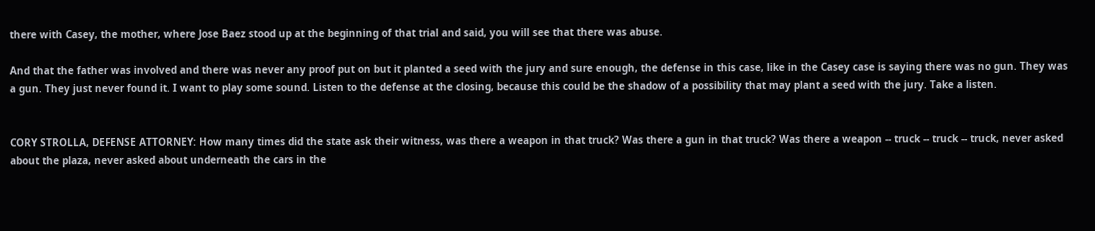there with Casey, the mother, where Jose Baez stood up at the beginning of that trial and said, you will see that there was abuse.

And that the father was involved and there was never any proof put on but it planted a seed with the jury and sure enough, the defense in this case, like in the Casey case is saying there was no gun. They was a gun. They just never found it. I want to play some sound. Listen to the defense at the closing, because this could be the shadow of a possibility that may plant a seed with the jury. Take a listen.


CORY STROLLA, DEFENSE ATTORNEY: How many times did the state ask their witness, was there a weapon in that truck? Was there a gun in that truck? Was there a weapon -- truck -- truck -- truck, never asked about the plaza, never asked about underneath the cars in the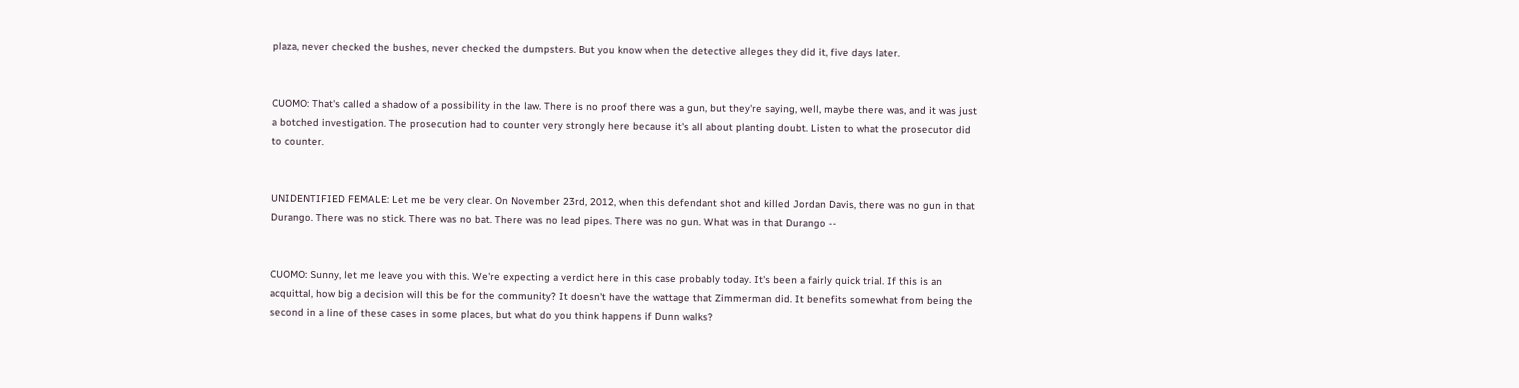plaza, never checked the bushes, never checked the dumpsters. But you know when the detective alleges they did it, five days later.


CUOMO: That's called a shadow of a possibility in the law. There is no proof there was a gun, but they're saying, well, maybe there was, and it was just a botched investigation. The prosecution had to counter very strongly here because it's all about planting doubt. Listen to what the prosecutor did to counter.


UNIDENTIFIED FEMALE: Let me be very clear. On November 23rd, 2012, when this defendant shot and killed Jordan Davis, there was no gun in that Durango. There was no stick. There was no bat. There was no lead pipes. There was no gun. What was in that Durango --


CUOMO: Sunny, let me leave you with this. We're expecting a verdict here in this case probably today. It's been a fairly quick trial. If this is an acquittal, how big a decision will this be for the community? It doesn't have the wattage that Zimmerman did. It benefits somewhat from being the second in a line of these cases in some places, but what do you think happens if Dunn walks?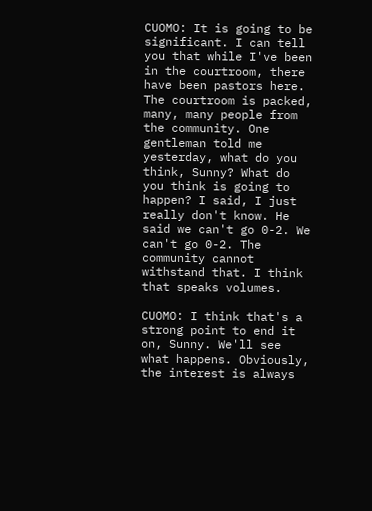CUOMO: It is going to be significant. I can tell you that while I've been in the courtroom, there have been pastors here. The courtroom is packed, many, many people from the community. One gentleman told me yesterday, what do you think, Sunny? What do you think is going to happen? I said, I just really don't know. He said we can't go 0-2. We can't go 0-2. The community cannot withstand that. I think that speaks volumes.

CUOMO: I think that's a strong point to end it on, Sunny. We'll see what happens. Obviously, the interest is always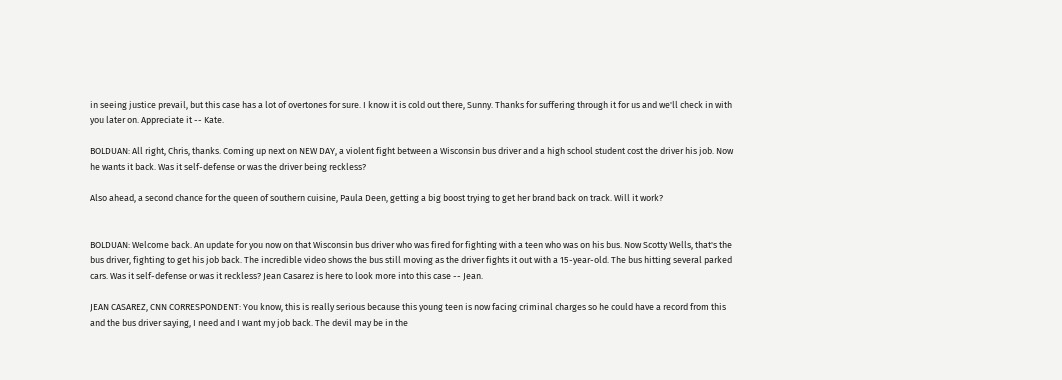in seeing justice prevail, but this case has a lot of overtones for sure. I know it is cold out there, Sunny. Thanks for suffering through it for us and we'll check in with you later on. Appreciate it -- Kate.

BOLDUAN: All right, Chris, thanks. Coming up next on NEW DAY, a violent fight between a Wisconsin bus driver and a high school student cost the driver his job. Now he wants it back. Was it self-defense or was the driver being reckless?

Also ahead, a second chance for the queen of southern cuisine, Paula Deen, getting a big boost trying to get her brand back on track. Will it work?


BOLDUAN: Welcome back. An update for you now on that Wisconsin bus driver who was fired for fighting with a teen who was on his bus. Now Scotty Wells, that's the bus driver, fighting to get his job back. The incredible video shows the bus still moving as the driver fights it out with a 15-year-old. The bus hitting several parked cars. Was it self-defense or was it reckless? Jean Casarez is here to look more into this case -- Jean.

JEAN CASAREZ, CNN CORRESPONDENT: You know, this is really serious because this young teen is now facing criminal charges so he could have a record from this and the bus driver saying, I need and I want my job back. The devil may be in the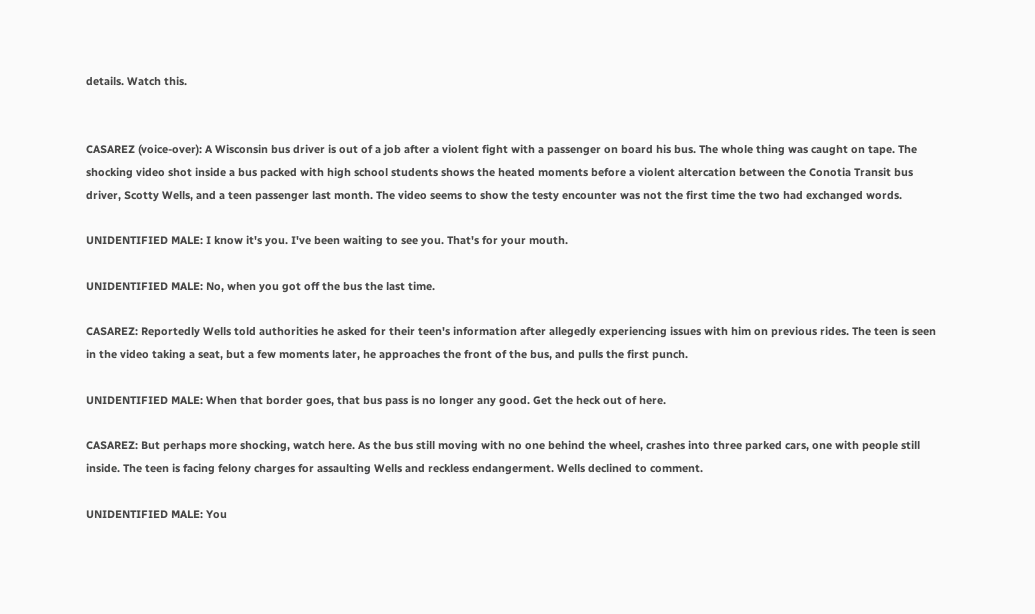details. Watch this.


CASAREZ (voice-over): A Wisconsin bus driver is out of a job after a violent fight with a passenger on board his bus. The whole thing was caught on tape. The shocking video shot inside a bus packed with high school students shows the heated moments before a violent altercation between the Conotia Transit bus driver, Scotty Wells, and a teen passenger last month. The video seems to show the testy encounter was not the first time the two had exchanged words.

UNIDENTIFIED MALE: I know it's you. I've been waiting to see you. That's for your mouth.

UNIDENTIFIED MALE: No, when you got off the bus the last time.

CASAREZ: Reportedly Wells told authorities he asked for their teen's information after allegedly experiencing issues with him on previous rides. The teen is seen in the video taking a seat, but a few moments later, he approaches the front of the bus, and pulls the first punch.

UNIDENTIFIED MALE: When that border goes, that bus pass is no longer any good. Get the heck out of here.

CASAREZ: But perhaps more shocking, watch here. As the bus still moving with no one behind the wheel, crashes into three parked cars, one with people still inside. The teen is facing felony charges for assaulting Wells and reckless endangerment. Wells declined to comment.

UNIDENTIFIED MALE: You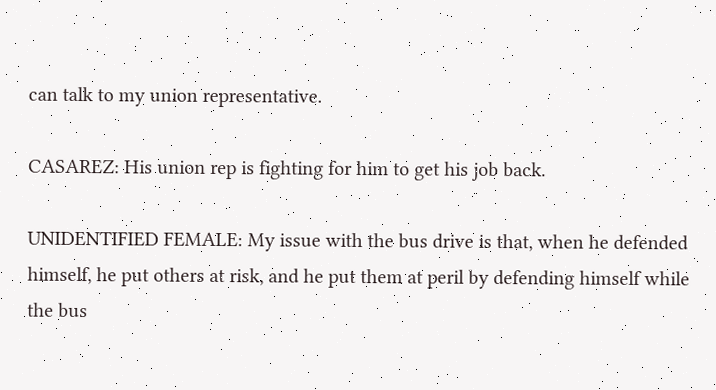can talk to my union representative.

CASAREZ: His union rep is fighting for him to get his job back.

UNIDENTIFIED FEMALE: My issue with the bus drive is that, when he defended himself, he put others at risk, and he put them at peril by defending himself while the bus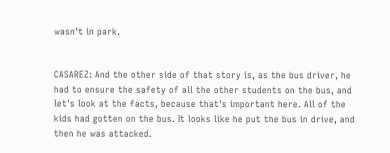wasn't in park.


CASAREZ: And the other side of that story is, as the bus driver, he had to ensure the safety of all the other students on the bus, and let's look at the facts, because that's important here. All of the kids had gotten on the bus. It looks like he put the bus in drive, and then he was attacked.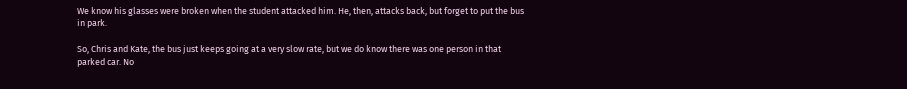We know his glasses were broken when the student attacked him. He, then, attacks back, but forget to put the bus in park.

So, Chris and Kate, the bus just keeps going at a very slow rate, but we do know there was one person in that parked car. No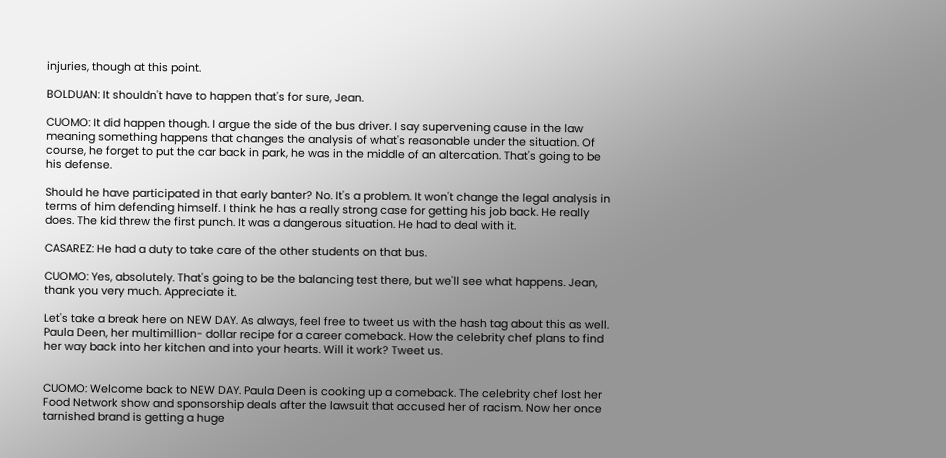injuries, though at this point.

BOLDUAN: It shouldn't have to happen that's for sure, Jean.

CUOMO: It did happen though. I argue the side of the bus driver. I say supervening cause in the law meaning something happens that changes the analysis of what's reasonable under the situation. Of course, he forget to put the car back in park, he was in the middle of an altercation. That's going to be his defense.

Should he have participated in that early banter? No. It's a problem. It won't change the legal analysis in terms of him defending himself. I think he has a really strong case for getting his job back. He really does. The kid threw the first punch. It was a dangerous situation. He had to deal with it.

CASAREZ: He had a duty to take care of the other students on that bus.

CUOMO: Yes, absolutely. That's going to be the balancing test there, but we'll see what happens. Jean, thank you very much. Appreciate it.

Let's take a break here on NEW DAY. As always, feel free to tweet us with the hash tag about this as well. Paula Deen, her multimillion- dollar recipe for a career comeback. How the celebrity chef plans to find her way back into her kitchen and into your hearts. Will it work? Tweet us.


CUOMO: Welcome back to NEW DAY. Paula Deen is cooking up a comeback. The celebrity chef lost her Food Network show and sponsorship deals after the lawsuit that accused her of racism. Now her once tarnished brand is getting a huge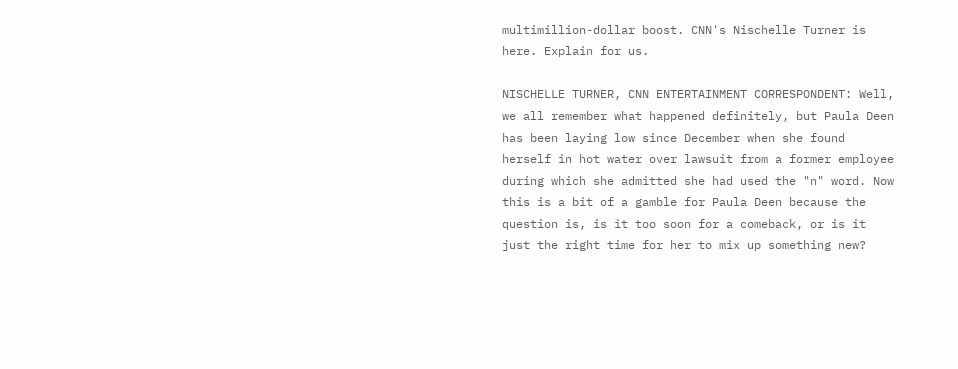multimillion-dollar boost. CNN's Nischelle Turner is here. Explain for us.

NISCHELLE TURNER, CNN ENTERTAINMENT CORRESPONDENT: Well, we all remember what happened definitely, but Paula Deen has been laying low since December when she found herself in hot water over lawsuit from a former employee during which she admitted she had used the "n" word. Now this is a bit of a gamble for Paula Deen because the question is, is it too soon for a comeback, or is it just the right time for her to mix up something new?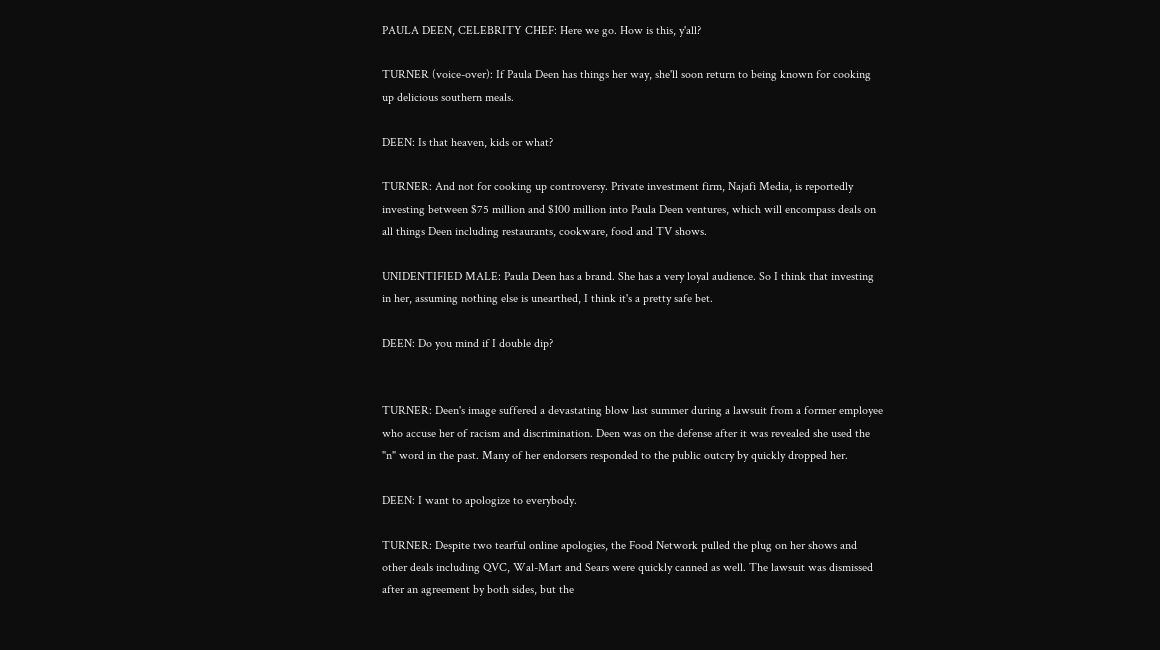PAULA DEEN, CELEBRITY CHEF: Here we go. How is this, y'all?

TURNER (voice-over): If Paula Deen has things her way, she'll soon return to being known for cooking up delicious southern meals.

DEEN: Is that heaven, kids or what?

TURNER: And not for cooking up controversy. Private investment firm, Najafi Media, is reportedly investing between $75 million and $100 million into Paula Deen ventures, which will encompass deals on all things Deen including restaurants, cookware, food and TV shows.

UNIDENTIFIED MALE: Paula Deen has a brand. She has a very loyal audience. So I think that investing in her, assuming nothing else is unearthed, I think it's a pretty safe bet.

DEEN: Do you mind if I double dip?


TURNER: Deen's image suffered a devastating blow last summer during a lawsuit from a former employee who accuse her of racism and discrimination. Deen was on the defense after it was revealed she used the "n" word in the past. Many of her endorsers responded to the public outcry by quickly dropped her.

DEEN: I want to apologize to everybody.

TURNER: Despite two tearful online apologies, the Food Network pulled the plug on her shows and other deals including QVC, Wal-Mart and Sears were quickly canned as well. The lawsuit was dismissed after an agreement by both sides, but the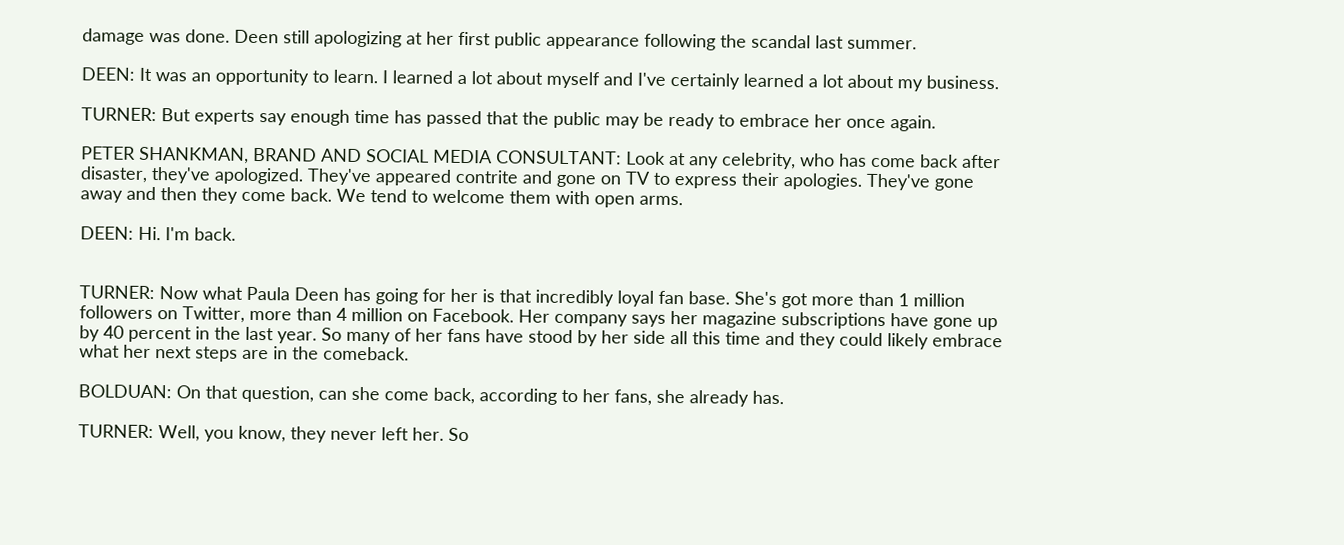damage was done. Deen still apologizing at her first public appearance following the scandal last summer.

DEEN: It was an opportunity to learn. I learned a lot about myself and I've certainly learned a lot about my business.

TURNER: But experts say enough time has passed that the public may be ready to embrace her once again.

PETER SHANKMAN, BRAND AND SOCIAL MEDIA CONSULTANT: Look at any celebrity, who has come back after disaster, they've apologized. They've appeared contrite and gone on TV to express their apologies. They've gone away and then they come back. We tend to welcome them with open arms.

DEEN: Hi. I'm back.


TURNER: Now what Paula Deen has going for her is that incredibly loyal fan base. She's got more than 1 million followers on Twitter, more than 4 million on Facebook. Her company says her magazine subscriptions have gone up by 40 percent in the last year. So many of her fans have stood by her side all this time and they could likely embrace what her next steps are in the comeback.

BOLDUAN: On that question, can she come back, according to her fans, she already has.

TURNER: Well, you know, they never left her. So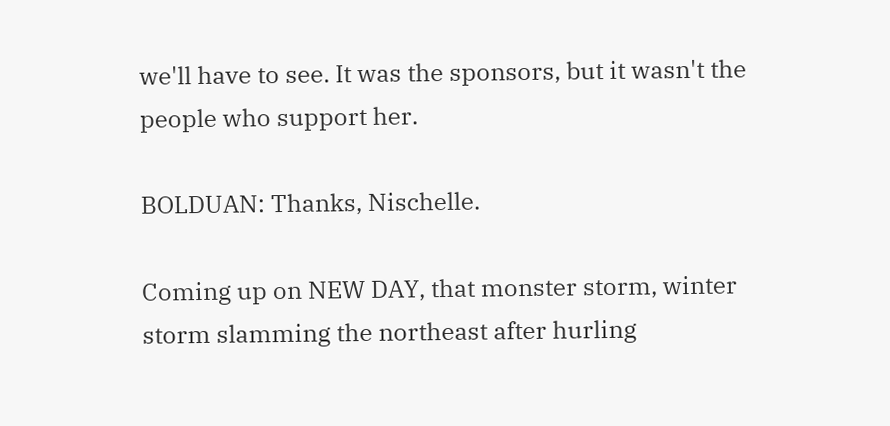we'll have to see. It was the sponsors, but it wasn't the people who support her.

BOLDUAN: Thanks, Nischelle.

Coming up on NEW DAY, that monster storm, winter storm slamming the northeast after hurling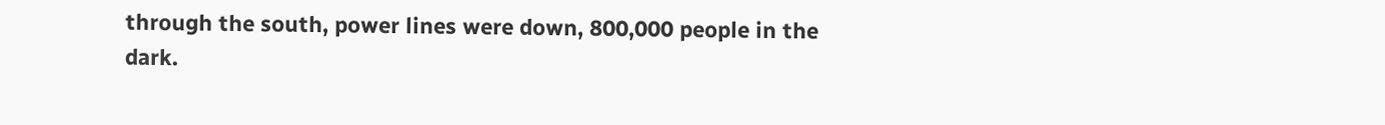through the south, power lines were down, 800,000 people in the dark.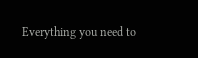Everything you need to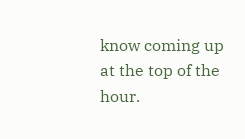know coming up at the top of the hour.